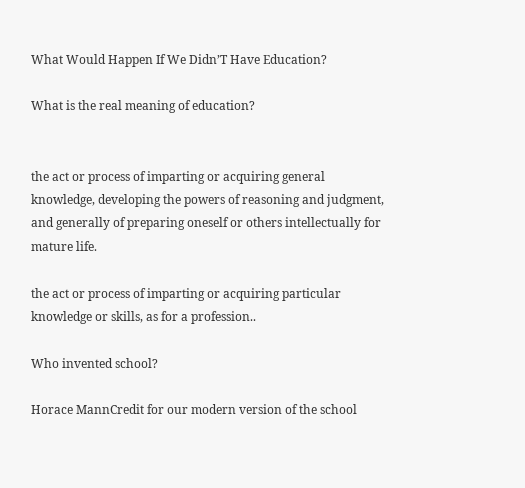What Would Happen If We Didn’T Have Education?

What is the real meaning of education?


the act or process of imparting or acquiring general knowledge, developing the powers of reasoning and judgment, and generally of preparing oneself or others intellectually for mature life.

the act or process of imparting or acquiring particular knowledge or skills, as for a profession..

Who invented school?

Horace MannCredit for our modern version of the school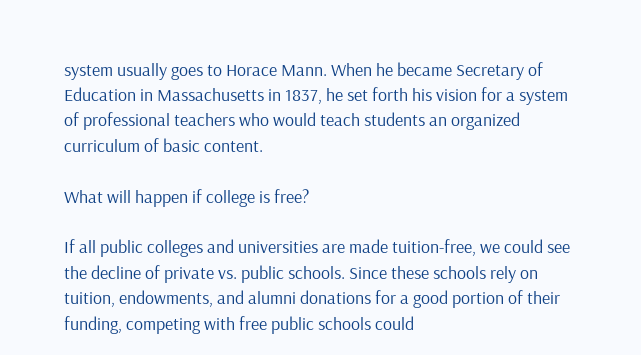system usually goes to Horace Mann. When he became Secretary of Education in Massachusetts in 1837, he set forth his vision for a system of professional teachers who would teach students an organized curriculum of basic content.

What will happen if college is free?

If all public colleges and universities are made tuition-free, we could see the decline of private vs. public schools. Since these schools rely on tuition, endowments, and alumni donations for a good portion of their funding, competing with free public schools could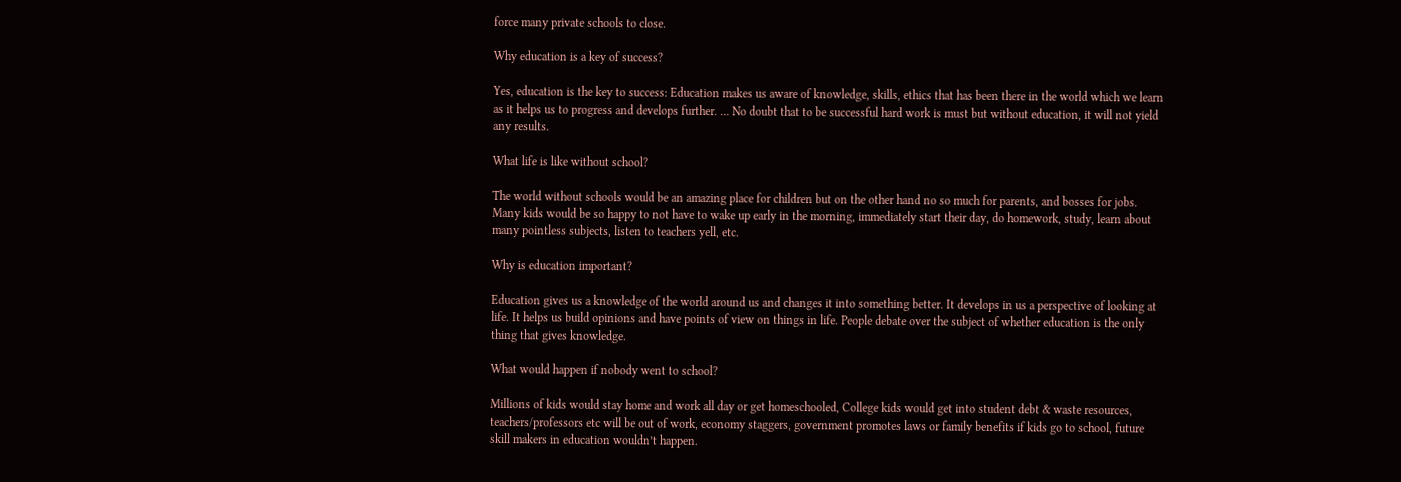force many private schools to close.

Why education is a key of success?

Yes, education is the key to success: Education makes us aware of knowledge, skills, ethics that has been there in the world which we learn as it helps us to progress and develops further. … No doubt that to be successful hard work is must but without education, it will not yield any results.

What life is like without school?

The world without schools would be an amazing place for children but on the other hand no so much for parents, and bosses for jobs. Many kids would be so happy to not have to wake up early in the morning, immediately start their day, do homework, study, learn about many pointless subjects, listen to teachers yell, etc.

Why is education important?

Education gives us a knowledge of the world around us and changes it into something better. It develops in us a perspective of looking at life. It helps us build opinions and have points of view on things in life. People debate over the subject of whether education is the only thing that gives knowledge.

What would happen if nobody went to school?

Millions of kids would stay home and work all day or get homeschooled, College kids would get into student debt & waste resources, teachers/professors etc will be out of work, economy staggers, government promotes laws or family benefits if kids go to school, future skill makers in education wouldn’t happen.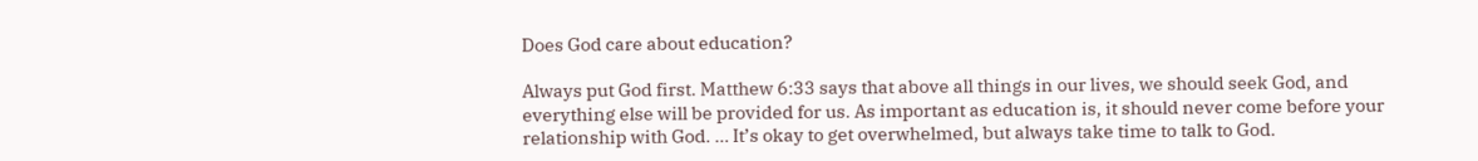Does God care about education?

Always put God first. Matthew 6:33 says that above all things in our lives, we should seek God, and everything else will be provided for us. As important as education is, it should never come before your relationship with God. … It’s okay to get overwhelmed, but always take time to talk to God.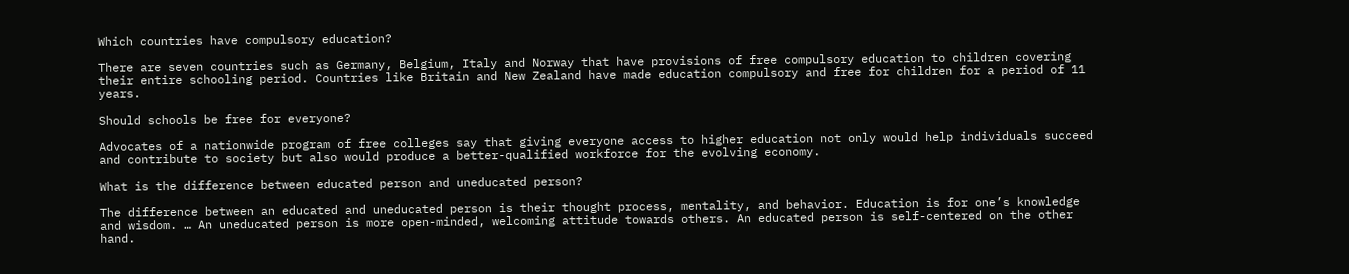Which countries have compulsory education?

There are seven countries such as Germany, Belgium, Italy and Norway that have provisions of free compulsory education to children covering their entire schooling period. Countries like Britain and New Zealand have made education compulsory and free for children for a period of 11 years.

Should schools be free for everyone?

Advocates of a nationwide program of free colleges say that giving everyone access to higher education not only would help individuals succeed and contribute to society but also would produce a better-qualified workforce for the evolving economy.

What is the difference between educated person and uneducated person?

The difference between an educated and uneducated person is their thought process, mentality, and behavior. Education is for one’s knowledge and wisdom. … An uneducated person is more open-minded, welcoming attitude towards others. An educated person is self-centered on the other hand.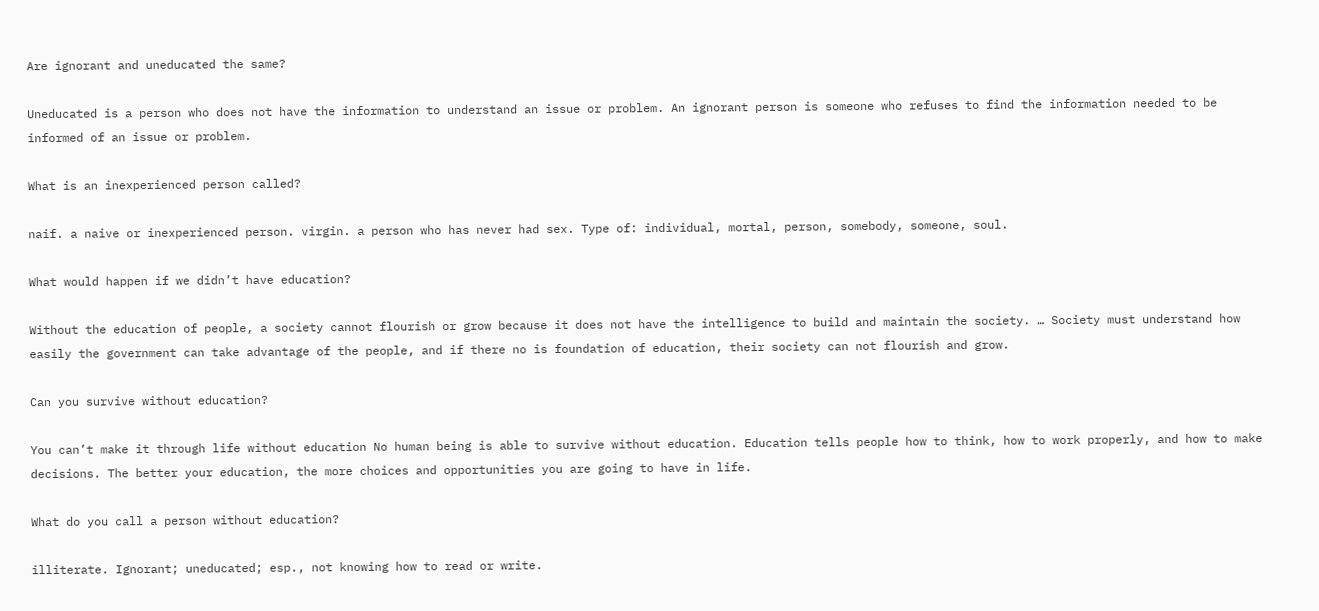Are ignorant and uneducated the same?

Uneducated is a person who does not have the information to understand an issue or problem. An ignorant person is someone who refuses to find the information needed to be informed of an issue or problem.

What is an inexperienced person called?

naif. a naive or inexperienced person. virgin. a person who has never had sex. Type of: individual, mortal, person, somebody, someone, soul.

What would happen if we didn’t have education?

Without the education of people, a society cannot flourish or grow because it does not have the intelligence to build and maintain the society. … Society must understand how easily the government can take advantage of the people, and if there no is foundation of education, their society can not flourish and grow.

Can you survive without education?

You can’t make it through life without education No human being is able to survive without education. Education tells people how to think, how to work properly, and how to make decisions. The better your education, the more choices and opportunities you are going to have in life.

What do you call a person without education?

illiterate. Ignorant; uneducated; esp., not knowing how to read or write.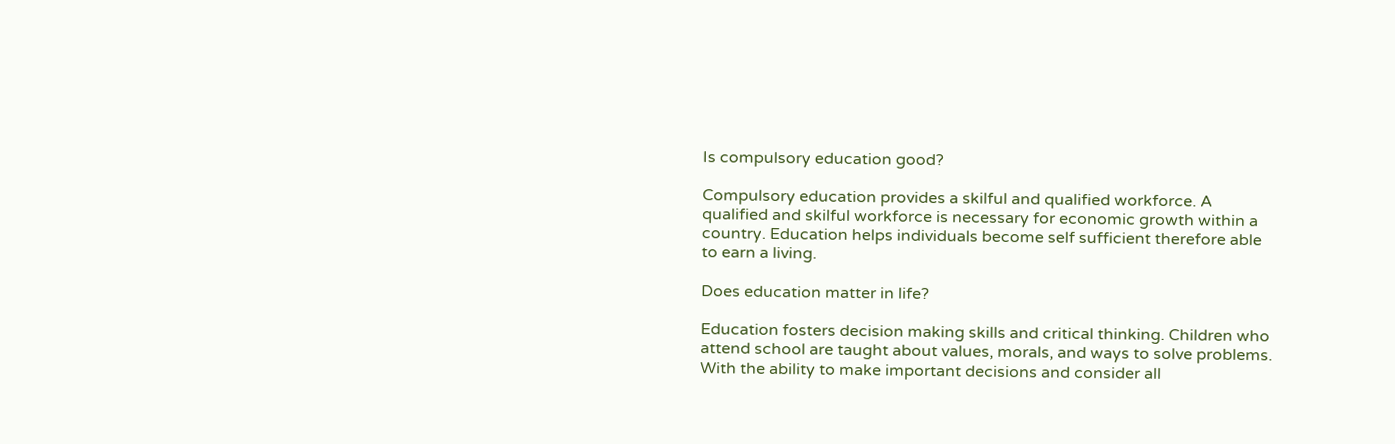Is compulsory education good?

Compulsory education provides a skilful and qualified workforce. A qualified and skilful workforce is necessary for economic growth within a country. Education helps individuals become self sufficient therefore able to earn a living.

Does education matter in life?

Education fosters decision making skills and critical thinking. Children who attend school are taught about values, morals, and ways to solve problems. With the ability to make important decisions and consider all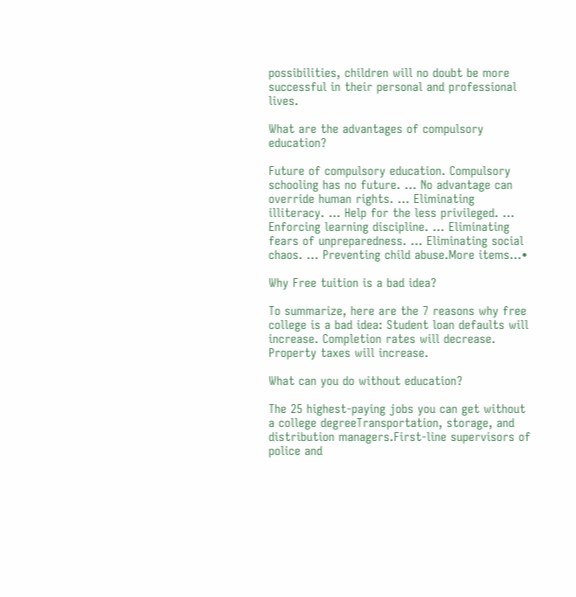possibilities, children will no doubt be more successful in their personal and professional lives.

What are the advantages of compulsory education?

Future of compulsory education. Compulsory schooling has no future. … No advantage can override human rights. … Eliminating illiteracy. … Help for the less privileged. … Enforcing learning discipline. … Eliminating fears of unpreparedness. … Eliminating social chaos. … Preventing child abuse.More items…•

Why Free tuition is a bad idea?

To summarize, here are the 7 reasons why free college is a bad idea: Student loan defaults will increase. Completion rates will decrease. Property taxes will increase.

What can you do without education?

The 25 highest-paying jobs you can get without a college degreeTransportation, storage, and distribution managers.First-line supervisors of police and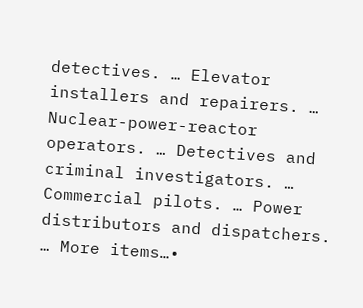detectives. … Elevator installers and repairers. … Nuclear-power-reactor operators. … Detectives and criminal investigators. … Commercial pilots. … Power distributors and dispatchers. … More items…•